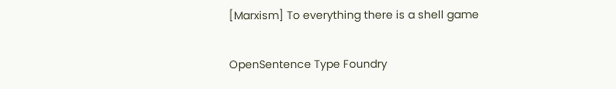[Marxism] To everything there is a shell game

OpenSentence Type Foundry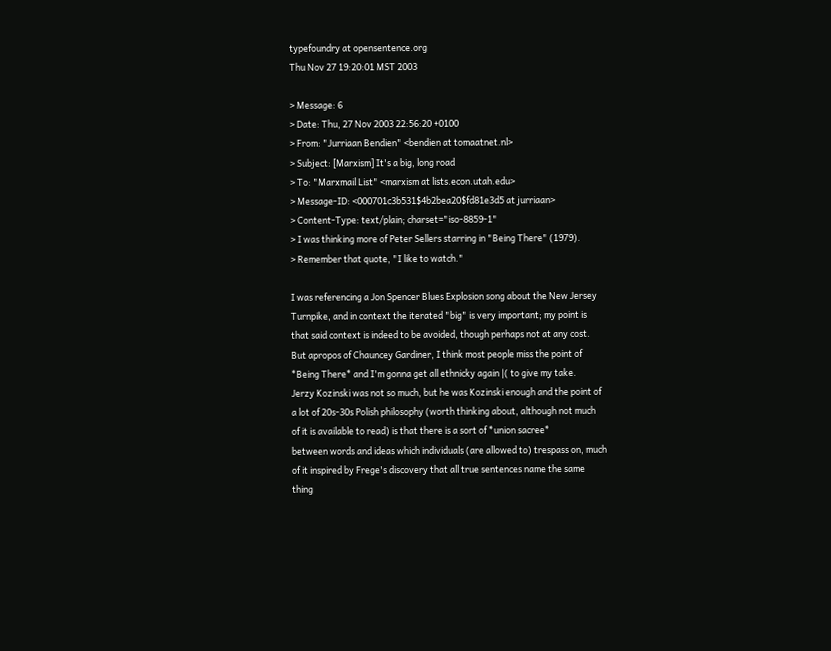typefoundry at opensentence.org
Thu Nov 27 19:20:01 MST 2003

> Message: 6
> Date: Thu, 27 Nov 2003 22:56:20 +0100
> From: "Jurriaan Bendien" <bendien at tomaatnet.nl>
> Subject: [Marxism] It's a big, long road
> To: "Marxmail List" <marxism at lists.econ.utah.edu>
> Message-ID: <000701c3b531$4b2bea20$fd81e3d5 at jurriaan>
> Content-Type: text/plain; charset="iso-8859-1"
> I was thinking more of Peter Sellers starring in "Being There" (1979).
> Remember that quote, "I like to watch."

I was referencing a Jon Spencer Blues Explosion song about the New Jersey
Turnpike, and in context the iterated "big" is very important; my point is
that said context is indeed to be avoided, though perhaps not at any cost.
But apropos of Chauncey Gardiner, I think most people miss the point of
*Being There* and I'm gonna get all ethnicky again |( to give my take.
Jerzy Kozinski was not so much, but he was Kozinski enough and the point of
a lot of 20s-30s Polish philosophy (worth thinking about, although not much
of it is available to read) is that there is a sort of *union sacree*
between words and ideas which individuals (are allowed to) trespass on, much
of it inspired by Frege's discovery that all true sentences name the same
thing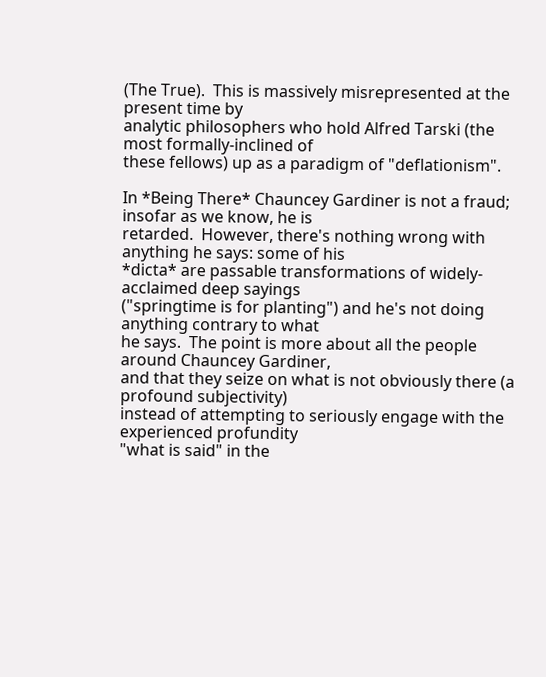(The True).  This is massively misrepresented at the present time by
analytic philosophers who hold Alfred Tarski (the most formally-inclined of
these fellows) up as a paradigm of "deflationism".

In *Being There* Chauncey Gardiner is not a fraud; insofar as we know, he is
retarded.  However, there's nothing wrong with anything he says: some of his
*dicta* are passable transformations of widely-acclaimed deep sayings
("springtime is for planting") and he's not doing anything contrary to what
he says.  The point is more about all the people around Chauncey Gardiner,
and that they seize on what is not obviously there (a profound subjectivity)
instead of attempting to seriously engage with the experienced profundity
"what is said" in the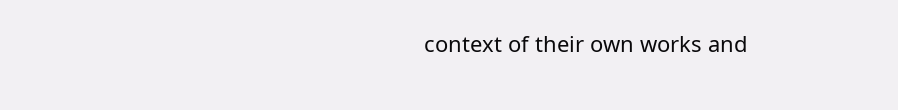context of their own works and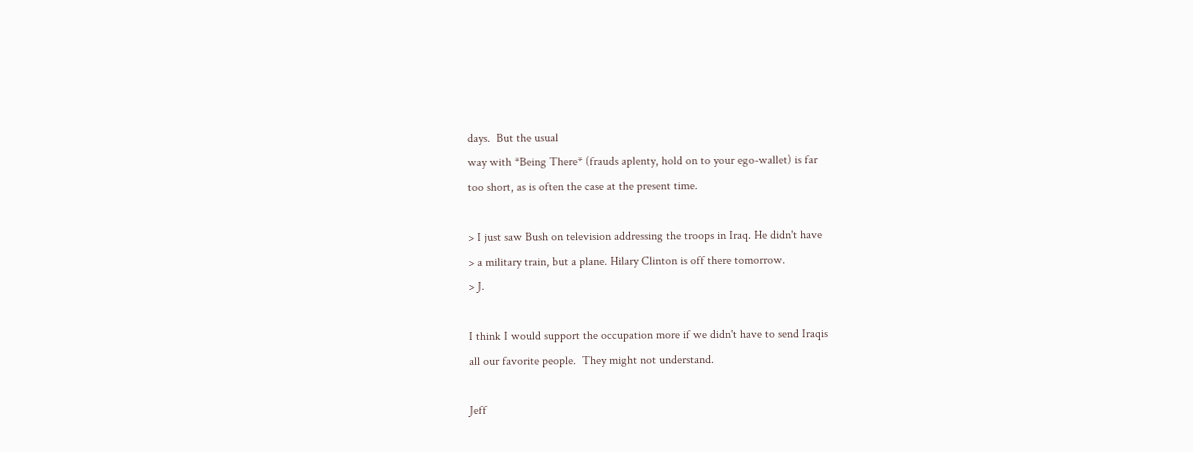days.  But the usual
way with *Being There* (frauds aplenty, hold on to your ego-wallet) is far
too short, as is often the case at the present time.

> I just saw Bush on television addressing the troops in Iraq. He didn't have
> a military train, but a plane. Hilary Clinton is off there tomorrow.
> J.

I think I would support the occupation more if we didn't have to send Iraqis
all our favorite people.  They might not understand.

Jeff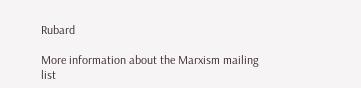Rubard

More information about the Marxism mailing list